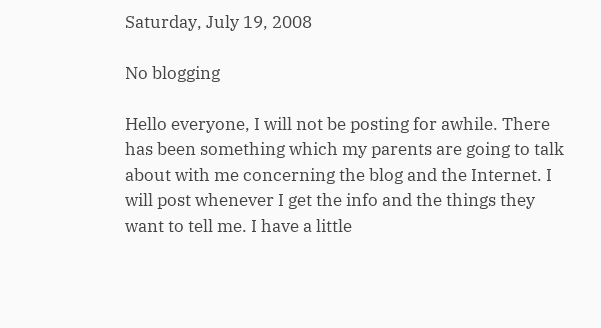Saturday, July 19, 2008

No blogging

Hello everyone, I will not be posting for awhile. There has been something which my parents are going to talk about with me concerning the blog and the Internet. I will post whenever I get the info and the things they want to tell me. I have a little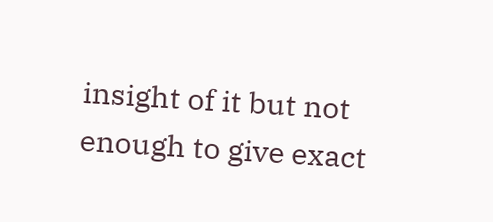insight of it but not enough to give exact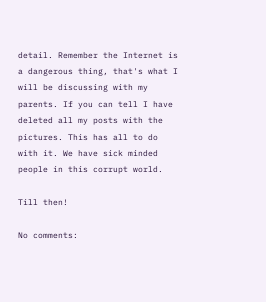detail. Remember the Internet is a dangerous thing, that's what I will be discussing with my parents. If you can tell I have deleted all my posts with the pictures. This has all to do with it. We have sick minded people in this corrupt world.

Till then!

No comments: